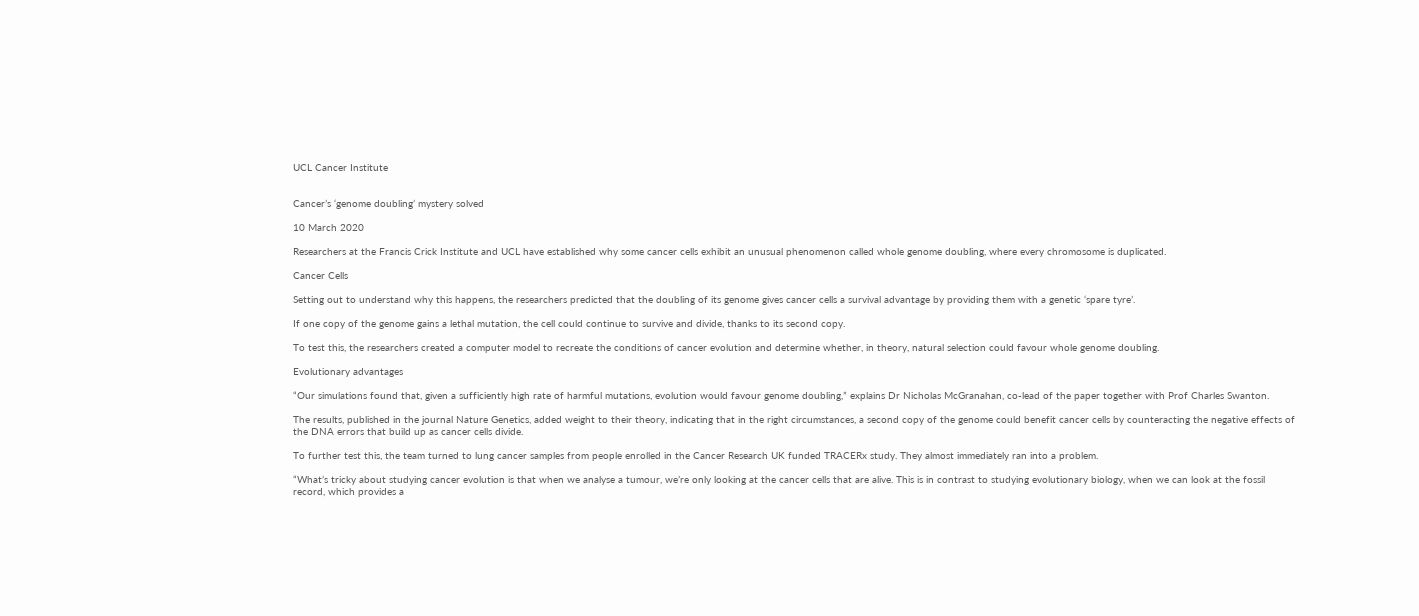UCL Cancer Institute


Cancer’s ‘genome doubling’ mystery solved

10 March 2020

Researchers at the Francis Crick Institute and UCL have established why some cancer cells exhibit an unusual phenomenon called whole genome doubling, where every chromosome is duplicated.

Cancer Cells

Setting out to understand why this happens, the researchers predicted that the doubling of its genome gives cancer cells a survival advantage by providing them with a genetic ‘spare tyre’.

If one copy of the genome gains a lethal mutation, the cell could continue to survive and divide, thanks to its second copy.

To test this, the researchers created a computer model to recreate the conditions of cancer evolution and determine whether, in theory, natural selection could favour whole genome doubling.

Evolutionary advantages

“Our simulations found that, given a sufficiently high rate of harmful mutations, evolution would favour genome doubling,” explains Dr Nicholas McGranahan, co-lead of the paper together with Prof Charles Swanton.

The results, published in the journal Nature Genetics, added weight to their theory, indicating that in the right circumstances, a second copy of the genome could benefit cancer cells by counteracting the negative effects of the DNA errors that build up as cancer cells divide.

To further test this, the team turned to lung cancer samples from people enrolled in the Cancer Research UK funded TRACERx study. They almost immediately ran into a problem.

“What’s tricky about studying cancer evolution is that when we analyse a tumour, we’re only looking at the cancer cells that are alive. This is in contrast to studying evolutionary biology, when we can look at the fossil record, which provides a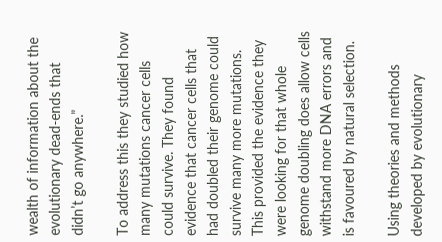wealth of information about the evolutionary dead-ends that didn’t go anywhere.”

To address this they studied how many mutations cancer cells could survive. They found evidence that cancer cells that had doubled their genome could survive many more mutations. This provided the evidence they were looking for that whole genome doubling does allow cells withstand more DNA errors and is favoured by natural selection.

Using theories and methods developed by evolutionary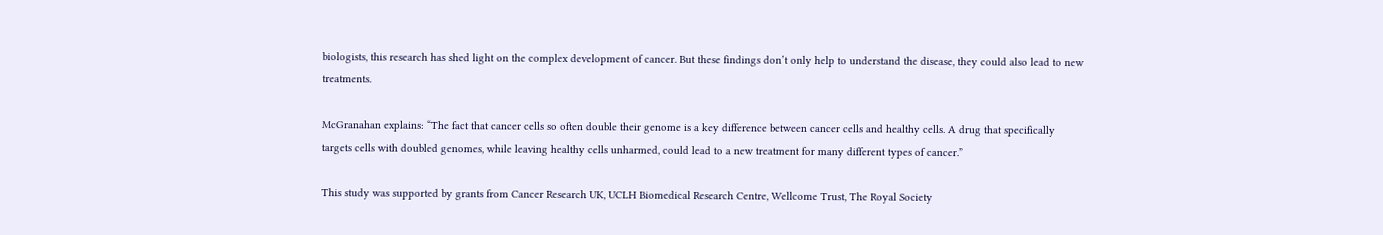biologists, this research has shed light on the complex development of cancer. But these findings don’t only help to understand the disease, they could also lead to new treatments.

McGranahan explains: “The fact that cancer cells so often double their genome is a key difference between cancer cells and healthy cells. A drug that specifically targets cells with doubled genomes, while leaving healthy cells unharmed, could lead to a new treatment for many different types of cancer.”

This study was supported by grants from Cancer Research UK, UCLH Biomedical Research Centre, Wellcome Trust, The Royal Society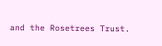and the Rosetrees Trust.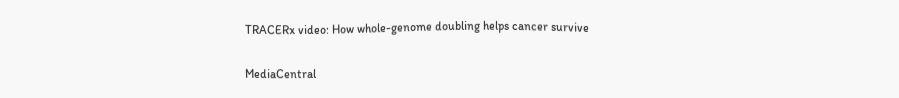TRACERx video: How whole-genome doubling helps cancer survive

MediaCentral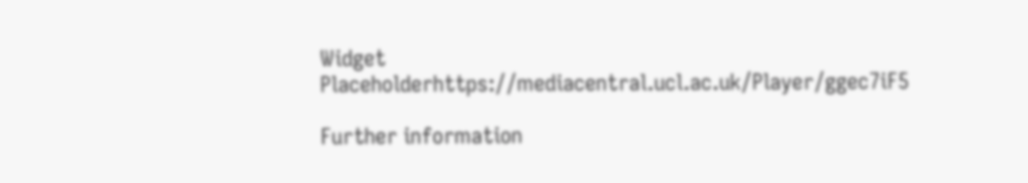Widget Placeholderhttps://mediacentral.ucl.ac.uk/Player/ggec7iF5

Further information